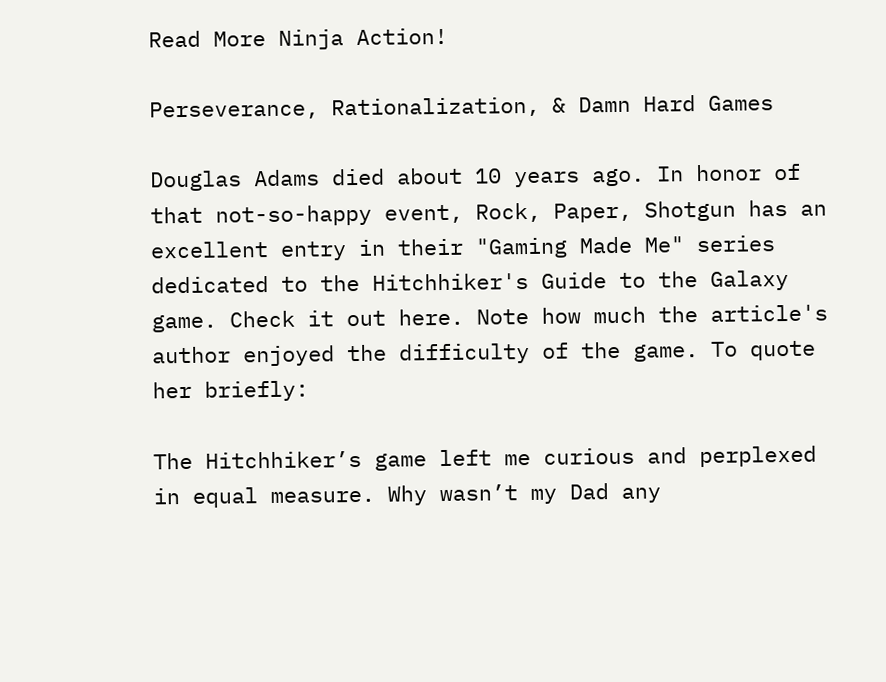Read More Ninja Action!

Perseverance, Rationalization, & Damn Hard Games

Douglas Adams died about 10 years ago. In honor of that not-so-happy event, Rock, Paper, Shotgun has an excellent entry in their "Gaming Made Me" series dedicated to the Hitchhiker's Guide to the Galaxy game. Check it out here. Note how much the article's author enjoyed the difficulty of the game. To quote her briefly:

The Hitchhiker’s game left me curious and perplexed in equal measure. Why wasn’t my Dad any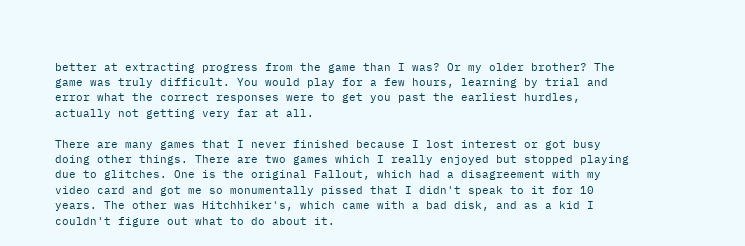better at extracting progress from the game than I was? Or my older brother? The game was truly difficult. You would play for a few hours, learning by trial and error what the correct responses were to get you past the earliest hurdles, actually not getting very far at all.

There are many games that I never finished because I lost interest or got busy doing other things. There are two games which I really enjoyed but stopped playing due to glitches. One is the original Fallout, which had a disagreement with my video card and got me so monumentally pissed that I didn't speak to it for 10 years. The other was Hitchhiker's, which came with a bad disk, and as a kid I couldn't figure out what to do about it.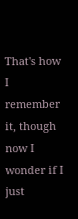That's how I remember it, though now I wonder if I just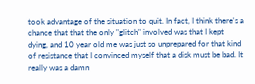took advantage of the situation to quit. In fact, I think there's a chance that that the only "glitch" involved was that I kept dying, and 10 year old me was just so unprepared for that kind of resistance that I convinced myself that a disk must be bad. It really was a damn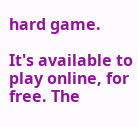hard game.

It's available to play online, for free. The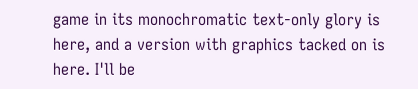game in its monochromatic text-only glory is here, and a version with graphics tacked on is here. I'll be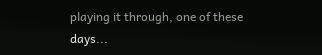playing it through, one of these days...